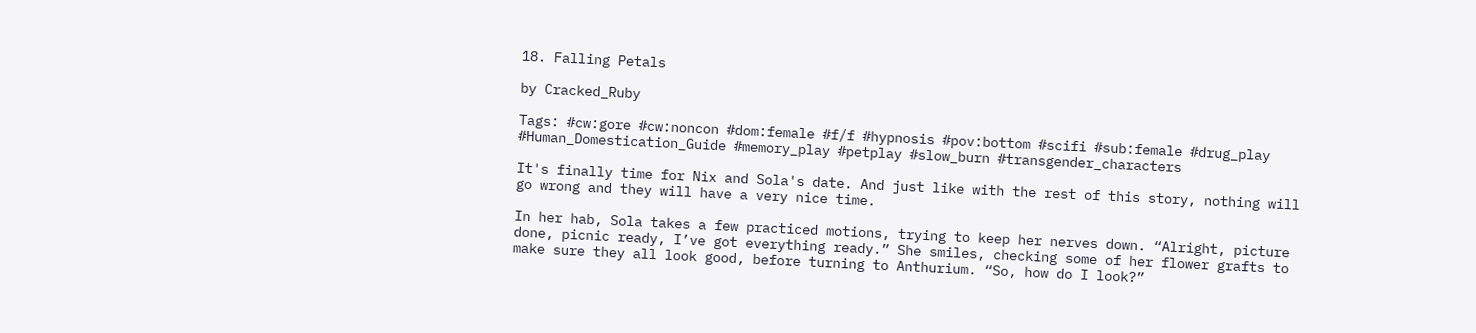18. Falling Petals

by Cracked_Ruby

Tags: #cw:gore #cw:noncon #dom:female #f/f #hypnosis #pov:bottom #scifi #sub:female #drug_play #Human_Domestication_Guide #memory_play #petplay #slow_burn #transgender_characters

It's finally time for Nix and Sola's date. And just like with the rest of this story, nothing will go wrong and they will have a very nice time.

In her hab, Sola takes a few practiced motions, trying to keep her nerves down. “Alright, picture done, picnic ready, I’ve got everything ready.” She smiles, checking some of her flower grafts to make sure they all look good, before turning to Anthurium. “So, how do I look?”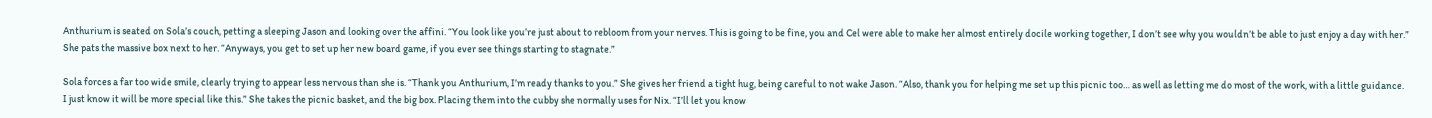Anthurium is seated on Sola’s couch, petting a sleeping Jason and looking over the affini. “You look like you’re just about to rebloom from your nerves. This is going to be fine, you and Cel were able to make her almost entirely docile working together, I don’t see why you wouldn’t be able to just enjoy a day with her.” She pats the massive box next to her. “Anyways, you get to set up her new board game, if you ever see things starting to stagnate.”

Sola forces a far too wide smile, clearly trying to appear less nervous than she is. “Thank you Anthurium, I’m ready thanks to you.” She gives her friend a tight hug, being careful to not wake Jason. “Also, thank you for helping me set up this picnic too… as well as letting me do most of the work, with a little guidance. I just know it will be more special like this.” She takes the picnic basket, and the big box. Placing them into the cubby she normally uses for Nix. “I’ll let you know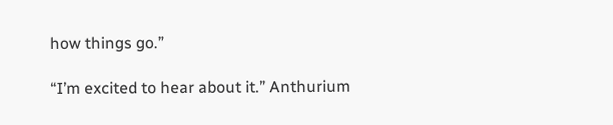how things go.”

“I’m excited to hear about it.” Anthurium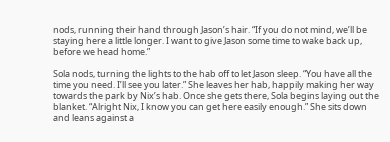nods, running their hand through Jason’s hair. “If you do not mind, we’ll be staying here a little longer. I want to give Jason some time to wake back up, before we head home.”

Sola nods, turning the lights to the hab off to let Jason sleep. “You have all the time you need. I’ll see you later.” She leaves her hab, happily making her way towards the park by Nix’s hab. Once she gets there, Sola begins laying out the blanket. “Alright Nix, I know you can get here easily enough.” She sits down and leans against a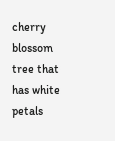cherry blossom tree that has white petals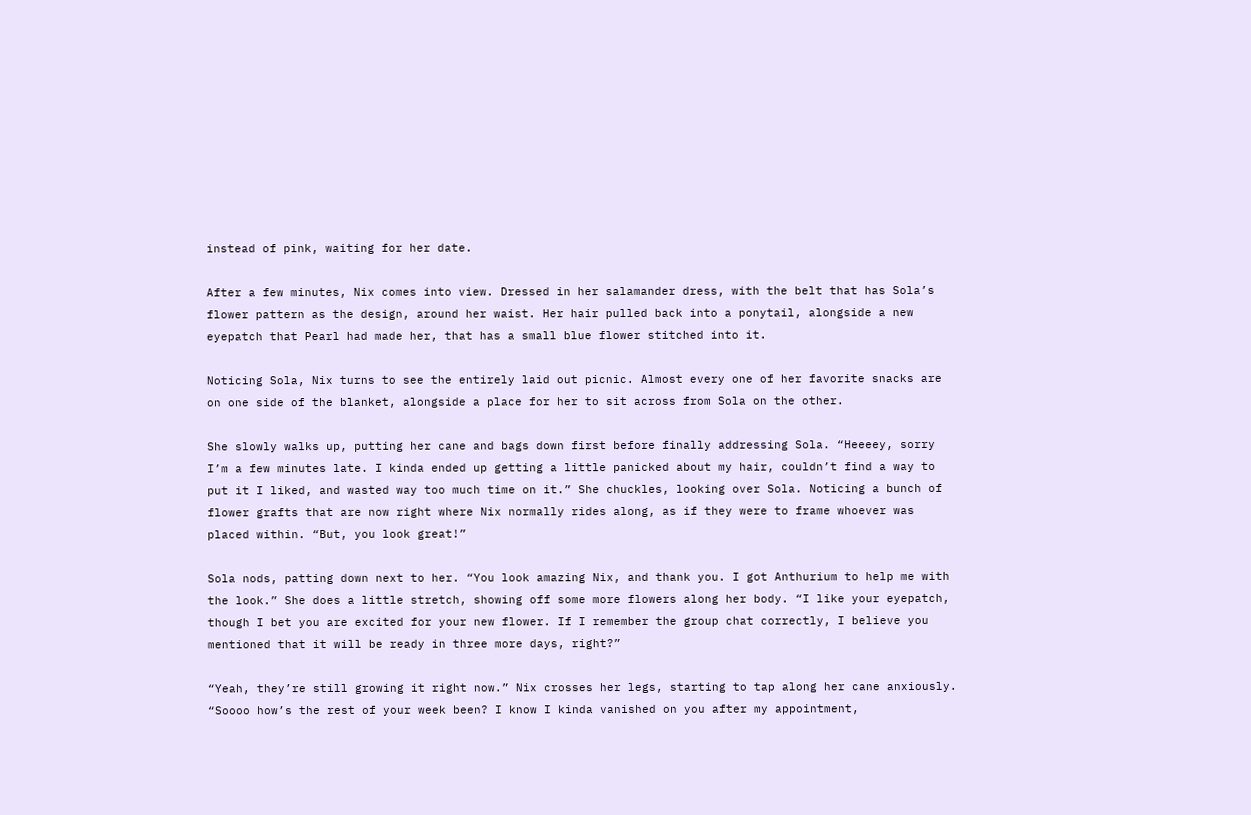instead of pink, waiting for her date.

After a few minutes, Nix comes into view. Dressed in her salamander dress, with the belt that has Sola’s flower pattern as the design, around her waist. Her hair pulled back into a ponytail, alongside a new eyepatch that Pearl had made her, that has a small blue flower stitched into it.

Noticing Sola, Nix turns to see the entirely laid out picnic. Almost every one of her favorite snacks are on one side of the blanket, alongside a place for her to sit across from Sola on the other.

She slowly walks up, putting her cane and bags down first before finally addressing Sola. “Heeeey, sorry I’m a few minutes late. I kinda ended up getting a little panicked about my hair, couldn’t find a way to put it I liked, and wasted way too much time on it.” She chuckles, looking over Sola. Noticing a bunch of flower grafts that are now right where Nix normally rides along, as if they were to frame whoever was placed within. “But, you look great!”

Sola nods, patting down next to her. “You look amazing Nix, and thank you. I got Anthurium to help me with the look.” She does a little stretch, showing off some more flowers along her body. “I like your eyepatch, though I bet you are excited for your new flower. If I remember the group chat correctly, I believe you mentioned that it will be ready in three more days, right?”

“Yeah, they’re still growing it right now.” Nix crosses her legs, starting to tap along her cane anxiously. “Soooo how’s the rest of your week been? I know I kinda vanished on you after my appointment,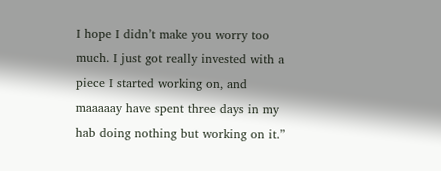I hope I didn’t make you worry too much. I just got really invested with a piece I started working on, and maaaaay have spent three days in my hab doing nothing but working on it.”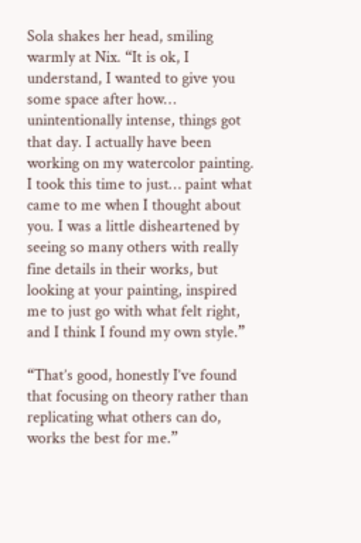Sola shakes her head, smiling warmly at Nix. “It is ok, I understand, I wanted to give you some space after how… unintentionally intense, things got that day. I actually have been working on my watercolor painting. I took this time to just… paint what came to me when I thought about you. I was a little disheartened by seeing so many others with really fine details in their works, but looking at your painting, inspired me to just go with what felt right, and I think I found my own style.”

“That’s good, honestly I’ve found that focusing on theory rather than replicating what others can do, works the best for me.”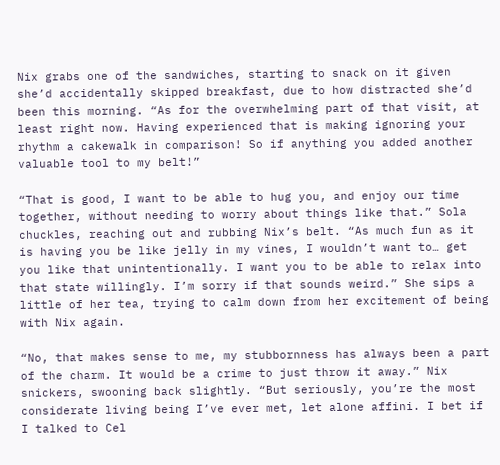Nix grabs one of the sandwiches, starting to snack on it given she’d accidentally skipped breakfast, due to how distracted she’d been this morning. “As for the overwhelming part of that visit, at least right now. Having experienced that is making ignoring your rhythm a cakewalk in comparison! So if anything you added another valuable tool to my belt!”

“That is good, I want to be able to hug you, and enjoy our time together, without needing to worry about things like that.” Sola chuckles, reaching out and rubbing Nix’s belt. “As much fun as it is having you be like jelly in my vines, I wouldn’t want to… get you like that unintentionally. I want you to be able to relax into that state willingly. I’m sorry if that sounds weird.” She sips a little of her tea, trying to calm down from her excitement of being with Nix again.

“No, that makes sense to me, my stubbornness has always been a part of the charm. It would be a crime to just throw it away.” Nix snickers, swooning back slightly. “But seriously, you’re the most considerate living being I’ve ever met, let alone affini. I bet if I talked to Cel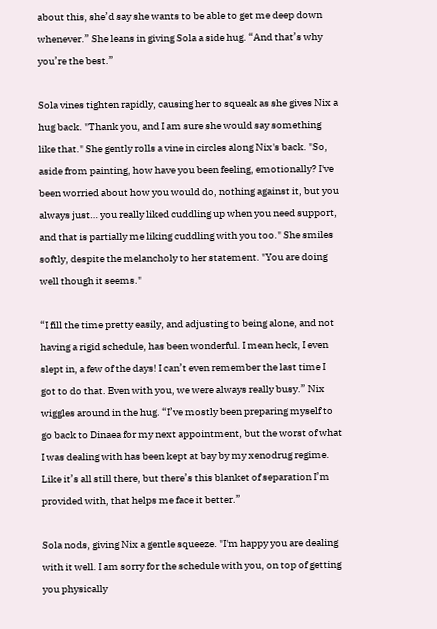about this, she’d say she wants to be able to get me deep down whenever.” She leans in giving Sola a side hug. “And that’s why you’re the best.”

Sola vines tighten rapidly, causing her to squeak as she gives Nix a hug back. "Thank you, and I am sure she would say something like that." She gently rolls a vine in circles along Nix's back. "So, aside from painting, how have you been feeling, emotionally? I've been worried about how you would do, nothing against it, but you always just… you really liked cuddling up when you need support, and that is partially me liking cuddling with you too." She smiles softly, despite the melancholy to her statement. "You are doing well though it seems."

“I fill the time pretty easily, and adjusting to being alone, and not having a rigid schedule, has been wonderful. I mean heck, I even slept in, a few of the days! I can’t even remember the last time I got to do that. Even with you, we were always really busy.” Nix wiggles around in the hug. “I’ve mostly been preparing myself to go back to Dinaea for my next appointment, but the worst of what I was dealing with has been kept at bay by my xenodrug regime. Like it’s all still there, but there’s this blanket of separation I’m provided with, that helps me face it better.”

Sola nods, giving Nix a gentle squeeze. "I'm happy you are dealing with it well. I am sorry for the schedule with you, on top of getting you physically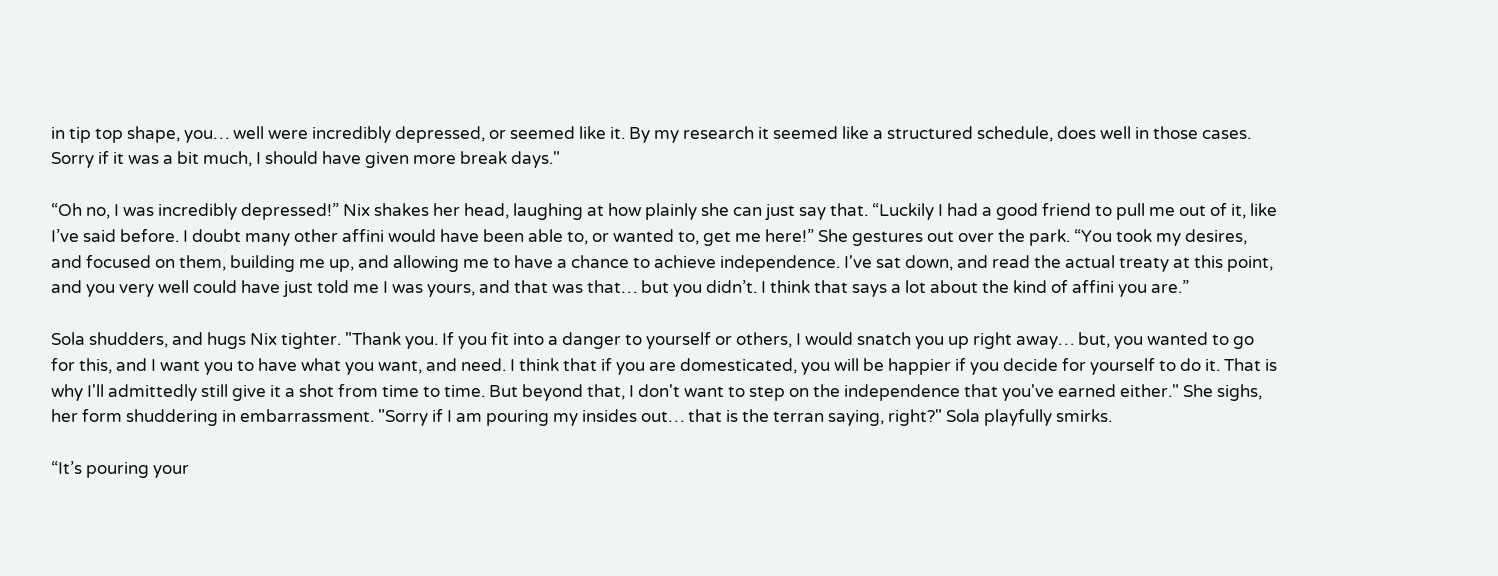in tip top shape, you… well were incredibly depressed, or seemed like it. By my research it seemed like a structured schedule, does well in those cases. Sorry if it was a bit much, I should have given more break days."

“Oh no, I was incredibly depressed!” Nix shakes her head, laughing at how plainly she can just say that. “Luckily I had a good friend to pull me out of it, like I’ve said before. I doubt many other affini would have been able to, or wanted to, get me here!” She gestures out over the park. “You took my desires, and focused on them, building me up, and allowing me to have a chance to achieve independence. I've sat down, and read the actual treaty at this point, and you very well could have just told me I was yours, and that was that… but you didn’t. I think that says a lot about the kind of affini you are.”

Sola shudders, and hugs Nix tighter. "Thank you. If you fit into a danger to yourself or others, I would snatch you up right away… but, you wanted to go for this, and I want you to have what you want, and need. I think that if you are domesticated, you will be happier if you decide for yourself to do it. That is why I'll admittedly still give it a shot from time to time. But beyond that, I don't want to step on the independence that you've earned either." She sighs, her form shuddering in embarrassment. "Sorry if I am pouring my insides out… that is the terran saying, right?" Sola playfully smirks.

“It’s pouring your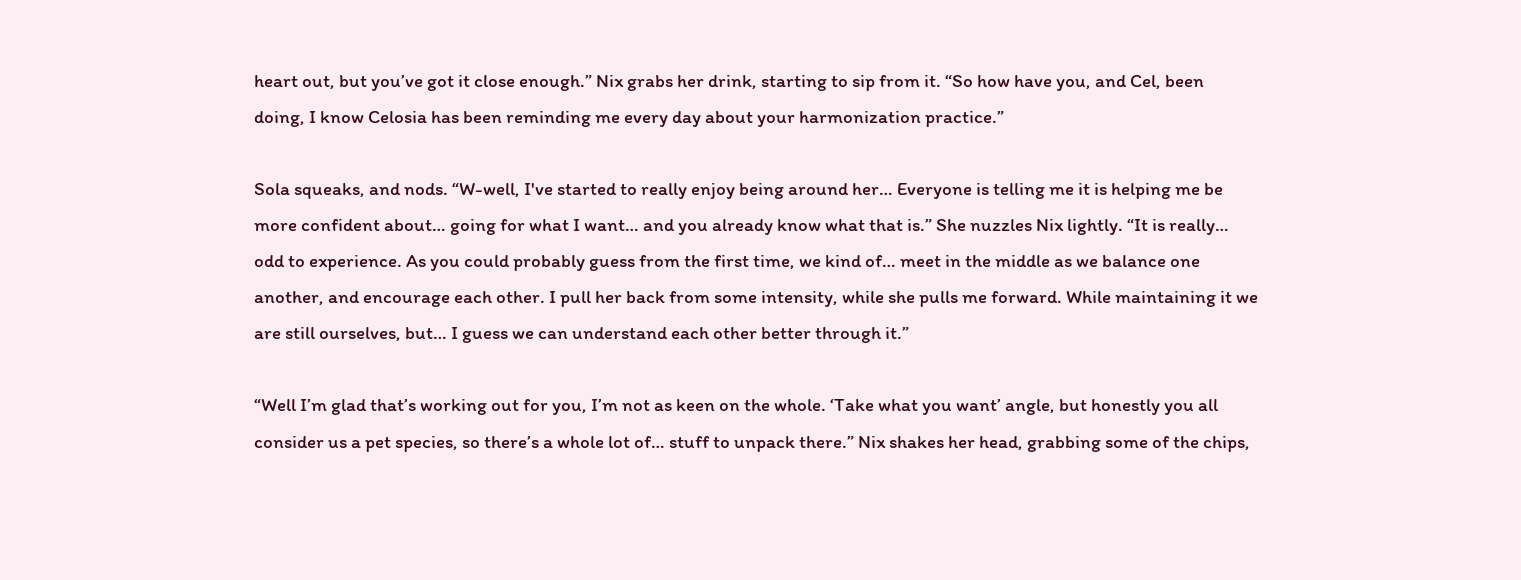heart out, but you’ve got it close enough.” Nix grabs her drink, starting to sip from it. “So how have you, and Cel, been doing, I know Celosia has been reminding me every day about your harmonization practice.”

Sola squeaks, and nods. “W-well, I've started to really enjoy being around her… Everyone is telling me it is helping me be more confident about… going for what I want… and you already know what that is.” She nuzzles Nix lightly. “It is really… odd to experience. As you could probably guess from the first time, we kind of… meet in the middle as we balance one another, and encourage each other. I pull her back from some intensity, while she pulls me forward. While maintaining it we are still ourselves, but… I guess we can understand each other better through it.”

“Well I’m glad that’s working out for you, I’m not as keen on the whole. ‘Take what you want’ angle, but honestly you all consider us a pet species, so there’s a whole lot of… stuff to unpack there.” Nix shakes her head, grabbing some of the chips,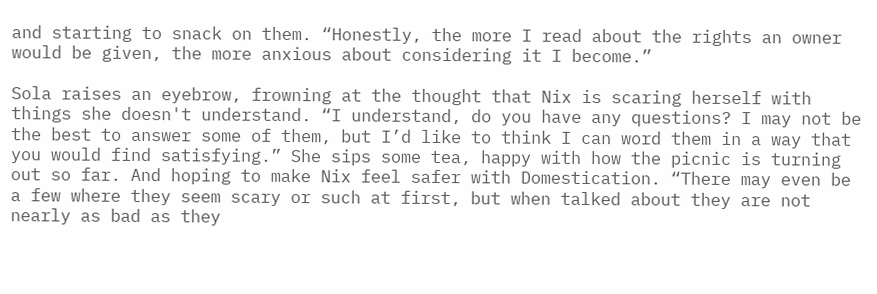and starting to snack on them. “Honestly, the more I read about the rights an owner would be given, the more anxious about considering it I become.”

Sola raises an eyebrow, frowning at the thought that Nix is scaring herself with things she doesn't understand. “I understand, do you have any questions? I may not be the best to answer some of them, but I’d like to think I can word them in a way that you would find satisfying.” She sips some tea, happy with how the picnic is turning out so far. And hoping to make Nix feel safer with Domestication. “There may even be a few where they seem scary or such at first, but when talked about they are not nearly as bad as they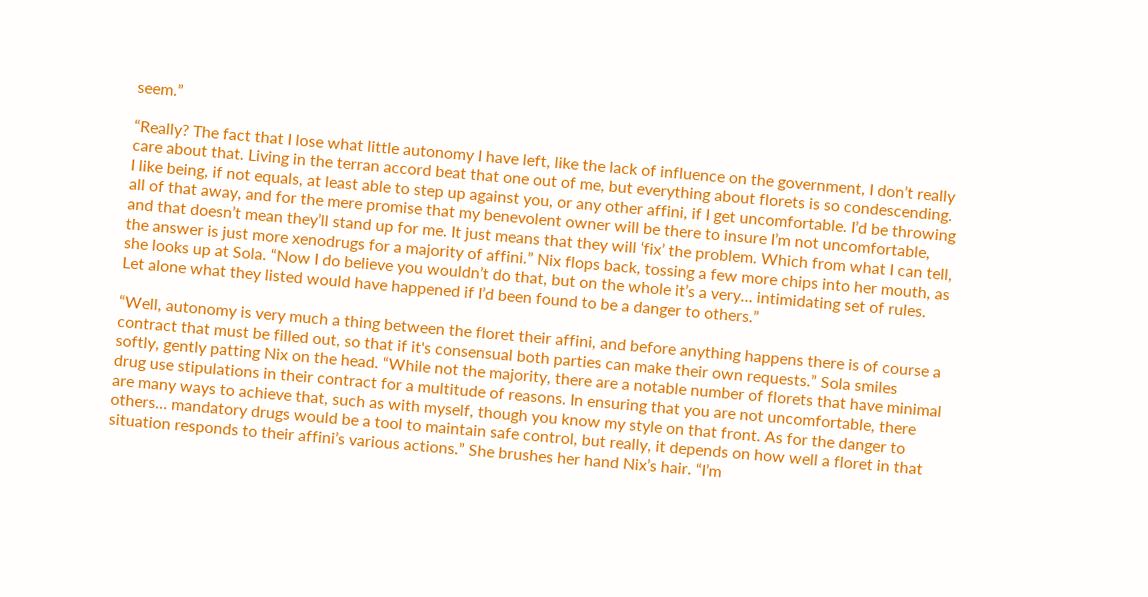seem.”

“Really? The fact that I lose what little autonomy I have left, like the lack of influence on the government, I don’t really care about that. Living in the terran accord beat that one out of me, but everything about florets is so condescending. I like being, if not equals, at least able to step up against you, or any other affini, if I get uncomfortable. I’d be throwing all of that away, and for the mere promise that my benevolent owner will be there to insure I’m not uncomfortable, and that doesn’t mean they’ll stand up for me. It just means that they will ‘fix’ the problem. Which from what I can tell, the answer is just more xenodrugs for a majority of affini.” Nix flops back, tossing a few more chips into her mouth, as she looks up at Sola. “Now I do believe you wouldn’t do that, but on the whole it’s a very… intimidating set of rules. Let alone what they listed would have happened if I’d been found to be a danger to others.”

“Well, autonomy is very much a thing between the floret their affini, and before anything happens there is of course a contract that must be filled out, so that if it's consensual both parties can make their own requests.” Sola smiles softly, gently patting Nix on the head. “While not the majority, there are a notable number of florets that have minimal drug use stipulations in their contract for a multitude of reasons. In ensuring that you are not uncomfortable, there are many ways to achieve that, such as with myself, though you know my style on that front. As for the danger to others… mandatory drugs would be a tool to maintain safe control, but really, it depends on how well a floret in that situation responds to their affini’s various actions.” She brushes her hand Nix’s hair. “I’m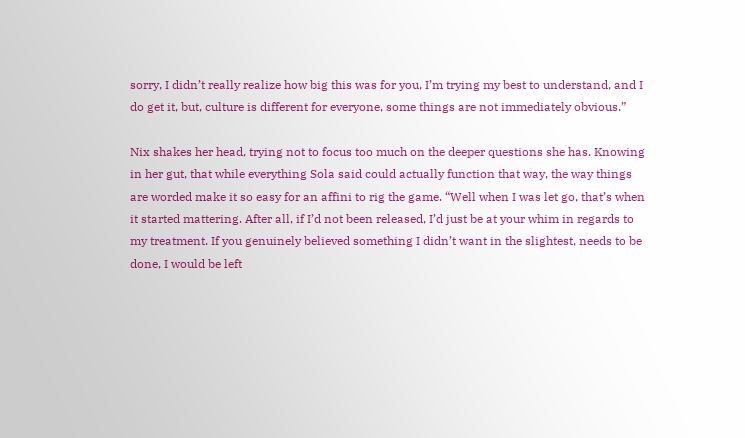sorry, I didn’t really realize how big this was for you, I’m trying my best to understand, and I do get it, but, culture is different for everyone, some things are not immediately obvious.”

Nix shakes her head, trying not to focus too much on the deeper questions she has. Knowing in her gut, that while everything Sola said could actually function that way, the way things are worded make it so easy for an affini to rig the game. “Well when I was let go, that’s when it started mattering. After all, if I’d not been released, I’d just be at your whim in regards to my treatment. If you genuinely believed something I didn’t want in the slightest, needs to be done, I would be left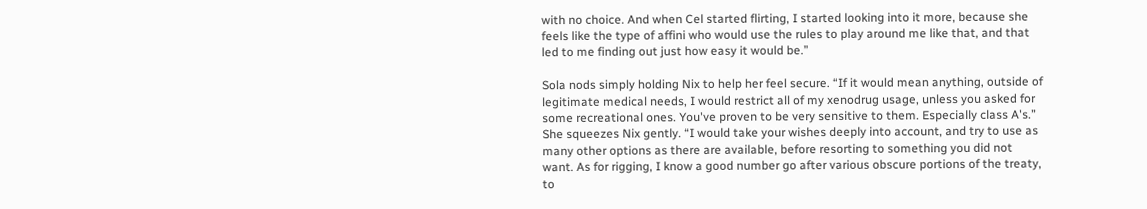with no choice. And when Cel started flirting, I started looking into it more, because she feels like the type of affini who would use the rules to play around me like that, and that led to me finding out just how easy it would be.”

Sola nods simply holding Nix to help her feel secure. “If it would mean anything, outside of legitimate medical needs, I would restrict all of my xenodrug usage, unless you asked for some recreational ones. You've proven to be very sensitive to them. Especially class A's.” She squeezes Nix gently. “I would take your wishes deeply into account, and try to use as many other options as there are available, before resorting to something you did not want. As for rigging, I know a good number go after various obscure portions of the treaty, to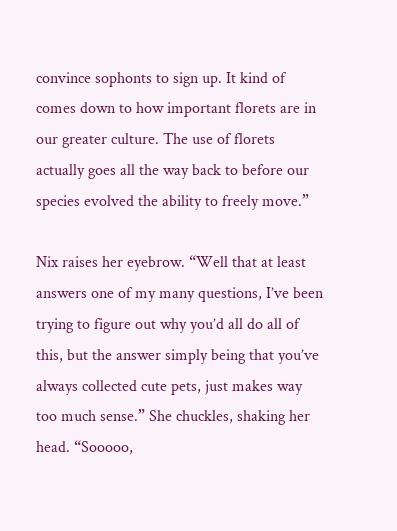convince sophonts to sign up. It kind of comes down to how important florets are in our greater culture. The use of florets actually goes all the way back to before our species evolved the ability to freely move.”

Nix raises her eyebrow. “Well that at least answers one of my many questions, I’ve been trying to figure out why you’d all do all of this, but the answer simply being that you’ve always collected cute pets, just makes way too much sense.” She chuckles, shaking her head. “Sooooo,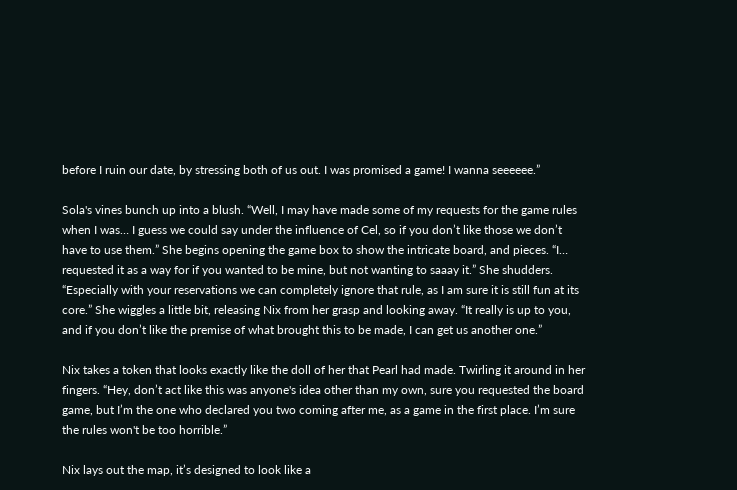before I ruin our date, by stressing both of us out. I was promised a game! I wanna seeeeee.”

Sola's vines bunch up into a blush. “Well, I may have made some of my requests for the game rules when I was… I guess we could say under the influence of Cel, so if you don’t like those we don’t have to use them.” She begins opening the game box to show the intricate board, and pieces. “I… requested it as a way for if you wanted to be mine, but not wanting to saaay it.” She shudders. “Especially with your reservations we can completely ignore that rule, as I am sure it is still fun at its core.” She wiggles a little bit, releasing Nix from her grasp and looking away. “It really is up to you, and if you don’t like the premise of what brought this to be made, I can get us another one.”

Nix takes a token that looks exactly like the doll of her that Pearl had made. Twirling it around in her fingers. “Hey, don’t act like this was anyone's idea other than my own, sure you requested the board game, but I’m the one who declared you two coming after me, as a game in the first place. I’m sure the rules won't be too horrible.”

Nix lays out the map, it’s designed to look like a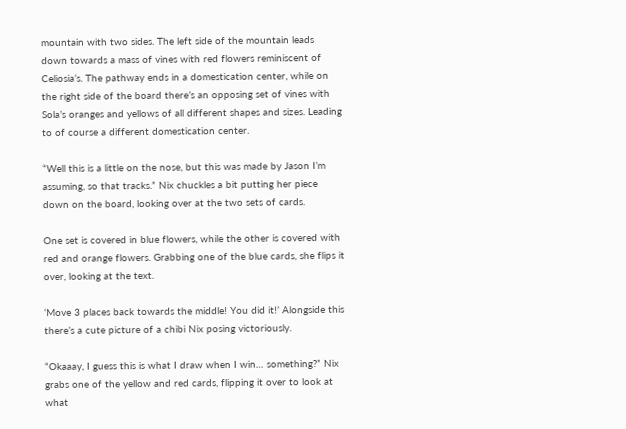mountain with two sides. The left side of the mountain leads down towards a mass of vines with red flowers reminiscent of Celiosia’s. The pathway ends in a domestication center, while on the right side of the board there’s an opposing set of vines with Sola’s oranges and yellows of all different shapes and sizes. Leading to of course a different domestication center.

“Well this is a little on the nose, but this was made by Jason I’m assuming, so that tracks.” Nix chuckles a bit putting her piece down on the board, looking over at the two sets of cards.

One set is covered in blue flowers, while the other is covered with red and orange flowers. Grabbing one of the blue cards, she flips it over, looking at the text.

‘Move 3 places back towards the middle! You did it!’ Alongside this there’s a cute picture of a chibi Nix posing victoriously.

“Okaaay, I guess this is what I draw when I win… something?” Nix grabs one of the yellow and red cards, flipping it over to look at what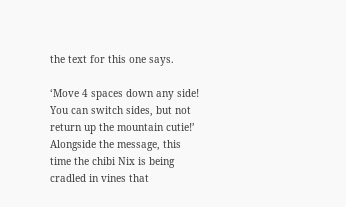the text for this one says.

‘Move 4 spaces down any side! You can switch sides, but not return up the mountain cutie!’ Alongside the message, this time the chibi Nix is being cradled in vines that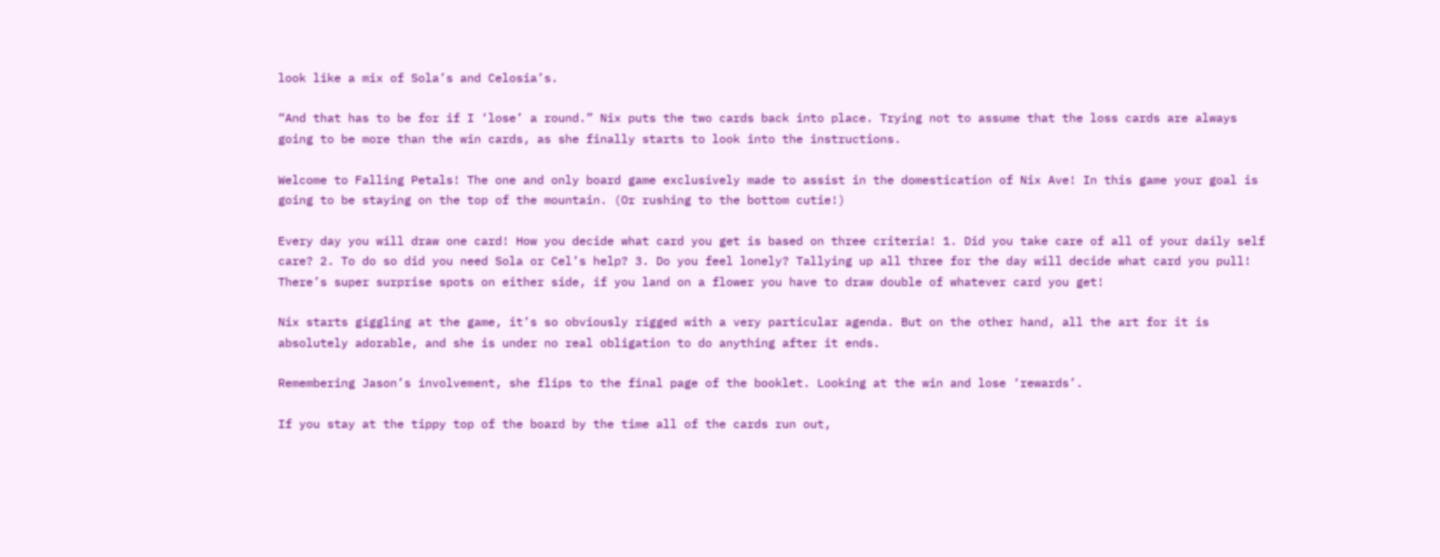look like a mix of Sola’s and Celosia’s.

“And that has to be for if I ‘lose’ a round.” Nix puts the two cards back into place. Trying not to assume that the loss cards are always going to be more than the win cards, as she finally starts to look into the instructions.

Welcome to Falling Petals! The one and only board game exclusively made to assist in the domestication of Nix Ave! In this game your goal is going to be staying on the top of the mountain. (Or rushing to the bottom cutie!)

Every day you will draw one card! How you decide what card you get is based on three criteria! 1. Did you take care of all of your daily self care? 2. To do so did you need Sola or Cel’s help? 3. Do you feel lonely? Tallying up all three for the day will decide what card you pull! There’s super surprise spots on either side, if you land on a flower you have to draw double of whatever card you get!

Nix starts giggling at the game, it’s so obviously rigged with a very particular agenda. But on the other hand, all the art for it is absolutely adorable, and she is under no real obligation to do anything after it ends.

Remembering Jason’s involvement, she flips to the final page of the booklet. Looking at the win and lose ‘rewards’.

If you stay at the tippy top of the board by the time all of the cards run out,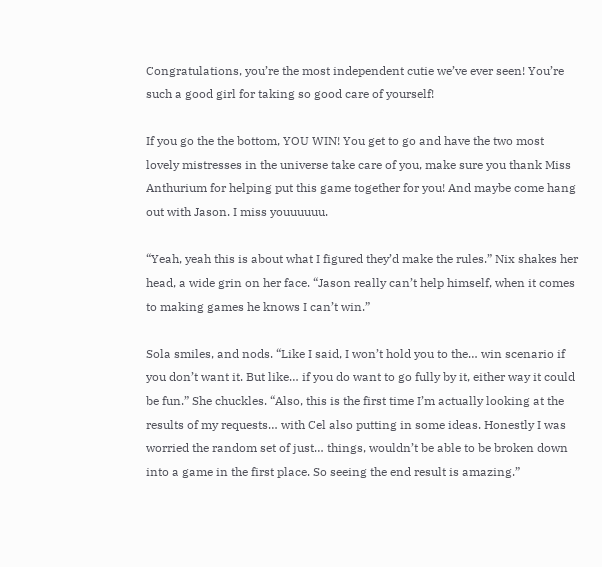Congratulations, you’re the most independent cutie we’ve ever seen! You’re such a good girl for taking so good care of yourself!

If you go the the bottom, YOU WIN! You get to go and have the two most lovely mistresses in the universe take care of you, make sure you thank Miss Anthurium for helping put this game together for you! And maybe come hang out with Jason. I miss youuuuuu.

“Yeah, yeah this is about what I figured they’d make the rules.” Nix shakes her head, a wide grin on her face. “Jason really can’t help himself, when it comes to making games he knows I can’t win.”

Sola smiles, and nods. “Like I said, I won’t hold you to the… win scenario if you don’t want it. But like… if you do want to go fully by it, either way it could be fun.” She chuckles. “Also, this is the first time I’m actually looking at the results of my requests… with Cel also putting in some ideas. Honestly I was worried the random set of just… things, wouldn’t be able to be broken down into a game in the first place. So seeing the end result is amazing.”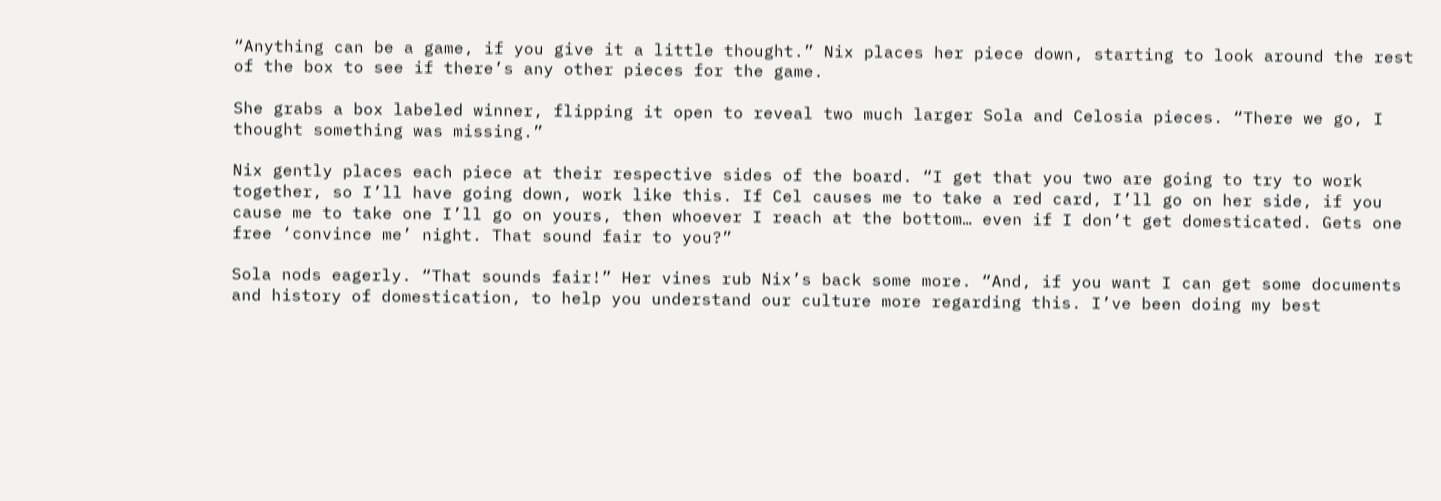“Anything can be a game, if you give it a little thought.” Nix places her piece down, starting to look around the rest of the box to see if there’s any other pieces for the game.

She grabs a box labeled winner, flipping it open to reveal two much larger Sola and Celosia pieces. “There we go, I thought something was missing.”

Nix gently places each piece at their respective sides of the board. “I get that you two are going to try to work together, so I’ll have going down, work like this. If Cel causes me to take a red card, I’ll go on her side, if you cause me to take one I’ll go on yours, then whoever I reach at the bottom… even if I don’t get domesticated. Gets one free ‘convince me’ night. That sound fair to you?”

Sola nods eagerly. “That sounds fair!” Her vines rub Nix’s back some more. “And, if you want I can get some documents and history of domestication, to help you understand our culture more regarding this. I’ve been doing my best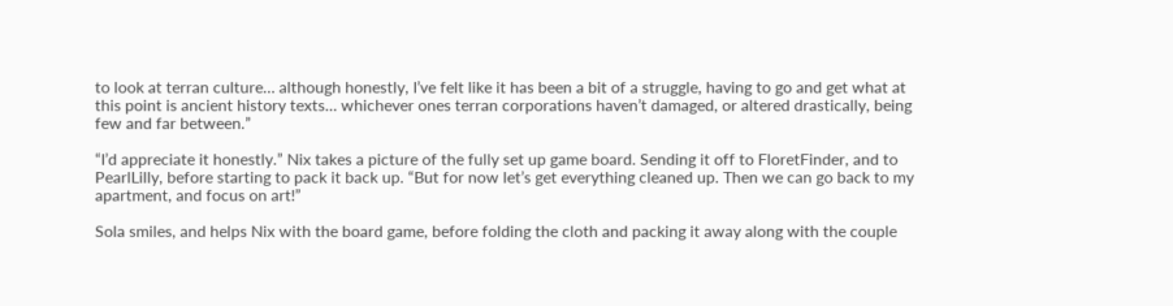to look at terran culture… although honestly, I’ve felt like it has been a bit of a struggle, having to go and get what at this point is ancient history texts… whichever ones terran corporations haven’t damaged, or altered drastically, being few and far between.”

“I’d appreciate it honestly.” Nix takes a picture of the fully set up game board. Sending it off to FloretFinder, and to PearlLilly, before starting to pack it back up. “But for now let’s get everything cleaned up. Then we can go back to my apartment, and focus on art!”

Sola smiles, and helps Nix with the board game, before folding the cloth and packing it away along with the couple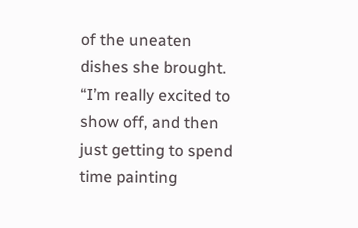of the uneaten dishes she brought. “I’m really excited to show off, and then just getting to spend time painting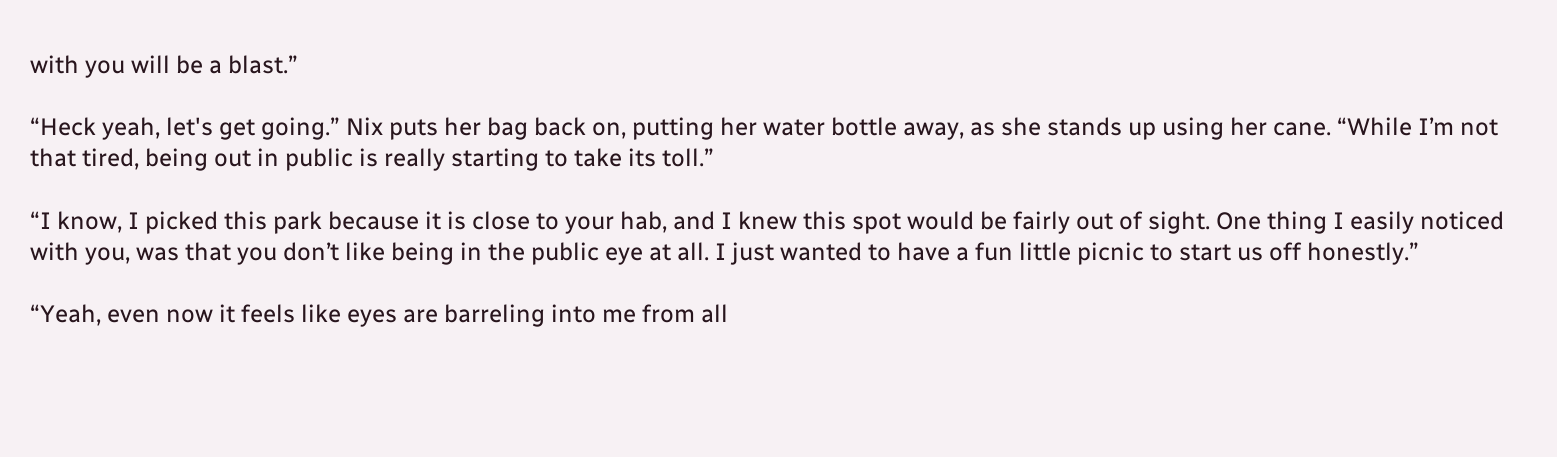with you will be a blast.”

“Heck yeah, let's get going.” Nix puts her bag back on, putting her water bottle away, as she stands up using her cane. “While I’m not that tired, being out in public is really starting to take its toll.”

“I know, I picked this park because it is close to your hab, and I knew this spot would be fairly out of sight. One thing I easily noticed with you, was that you don’t like being in the public eye at all. I just wanted to have a fun little picnic to start us off honestly.”

“Yeah, even now it feels like eyes are barreling into me from all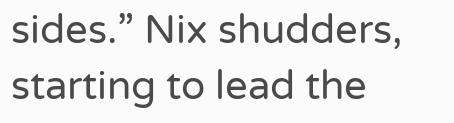sides.” Nix shudders, starting to lead the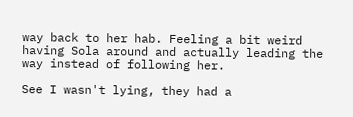way back to her hab. Feeling a bit weird having Sola around and actually leading the way instead of following her.

See I wasn't lying, they had a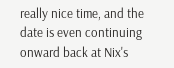really nice time, and the date is even continuing onward back at Nix's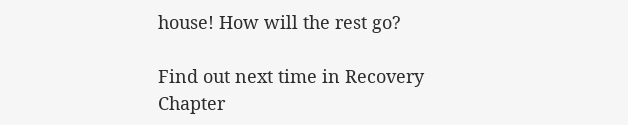house! How will the rest go?

Find out next time in Recovery Chapter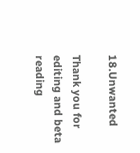18.Unwanted

Thank you for editing and beta reading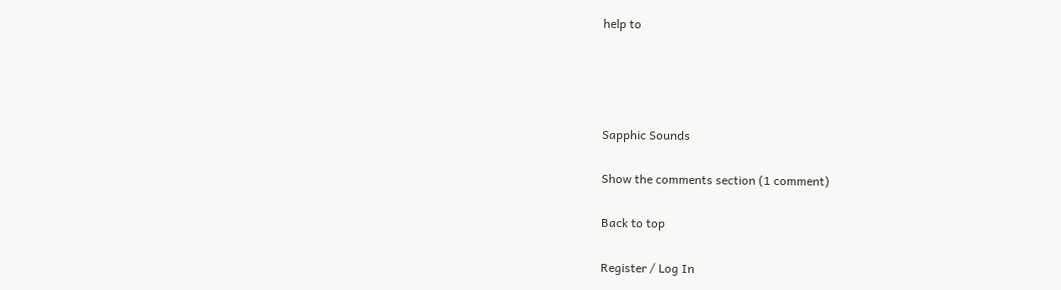help to




Sapphic Sounds

Show the comments section (1 comment)

Back to top

Register / Log In